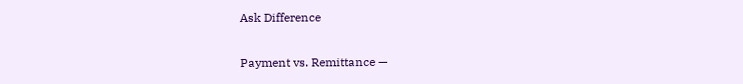Ask Difference

Payment vs. Remittance —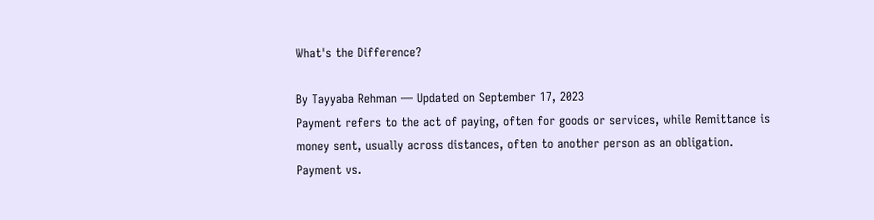What's the Difference?

By Tayyaba Rehman — Updated on September 17, 2023
Payment refers to the act of paying, often for goods or services, while Remittance is money sent, usually across distances, often to another person as an obligation.
Payment vs.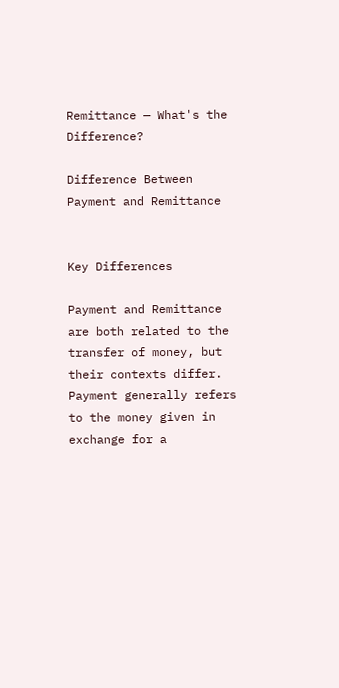Remittance — What's the Difference?

Difference Between Payment and Remittance


Key Differences

Payment and Remittance are both related to the transfer of money, but their contexts differ. Payment generally refers to the money given in exchange for a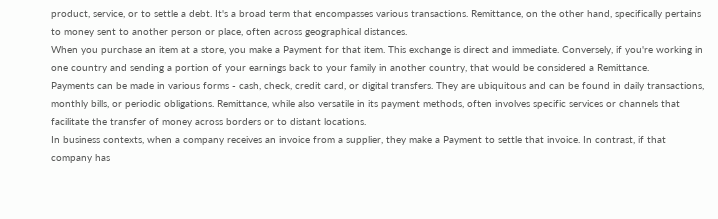product, service, or to settle a debt. It's a broad term that encompasses various transactions. Remittance, on the other hand, specifically pertains to money sent to another person or place, often across geographical distances.
When you purchase an item at a store, you make a Payment for that item. This exchange is direct and immediate. Conversely, if you're working in one country and sending a portion of your earnings back to your family in another country, that would be considered a Remittance.
Payments can be made in various forms - cash, check, credit card, or digital transfers. They are ubiquitous and can be found in daily transactions, monthly bills, or periodic obligations. Remittance, while also versatile in its payment methods, often involves specific services or channels that facilitate the transfer of money across borders or to distant locations.
In business contexts, when a company receives an invoice from a supplier, they make a Payment to settle that invoice. In contrast, if that company has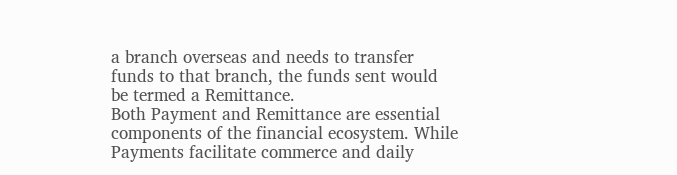a branch overseas and needs to transfer funds to that branch, the funds sent would be termed a Remittance.
Both Payment and Remittance are essential components of the financial ecosystem. While Payments facilitate commerce and daily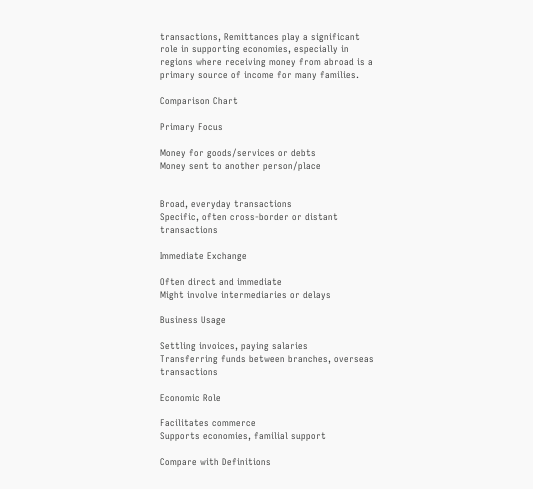transactions, Remittances play a significant role in supporting economies, especially in regions where receiving money from abroad is a primary source of income for many families.

Comparison Chart

Primary Focus

Money for goods/services or debts
Money sent to another person/place


Broad, everyday transactions
Specific, often cross-border or distant transactions

Immediate Exchange

Often direct and immediate
Might involve intermediaries or delays

Business Usage

Settling invoices, paying salaries
Transferring funds between branches, overseas transactions

Economic Role

Facilitates commerce
Supports economies, familial support

Compare with Definitions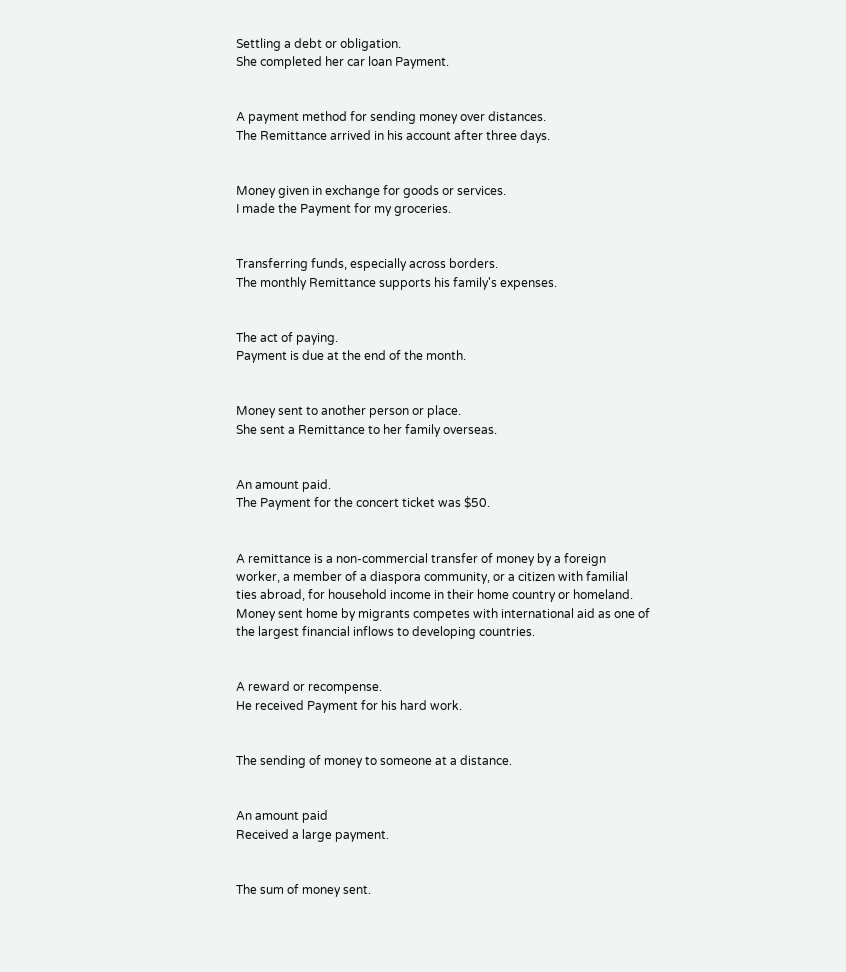Settling a debt or obligation.
She completed her car loan Payment.


A payment method for sending money over distances.
The Remittance arrived in his account after three days.


Money given in exchange for goods or services.
I made the Payment for my groceries.


Transferring funds, especially across borders.
The monthly Remittance supports his family's expenses.


The act of paying.
Payment is due at the end of the month.


Money sent to another person or place.
She sent a Remittance to her family overseas.


An amount paid.
The Payment for the concert ticket was $50.


A remittance is a non-commercial transfer of money by a foreign worker, a member of a diaspora community, or a citizen with familial ties abroad, for household income in their home country or homeland. Money sent home by migrants competes with international aid as one of the largest financial inflows to developing countries.


A reward or recompense.
He received Payment for his hard work.


The sending of money to someone at a distance.


An amount paid
Received a large payment.


The sum of money sent.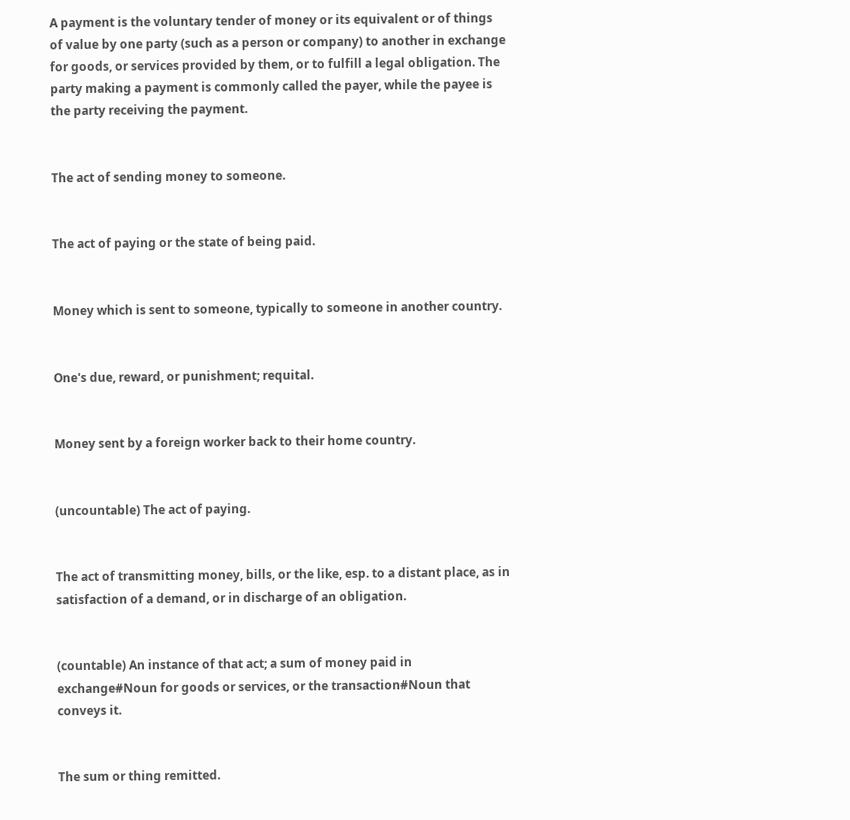A payment is the voluntary tender of money or its equivalent or of things of value by one party (such as a person or company) to another in exchange for goods, or services provided by them, or to fulfill a legal obligation. The party making a payment is commonly called the payer, while the payee is the party receiving the payment.


The act of sending money to someone.


The act of paying or the state of being paid.


Money which is sent to someone, typically to someone in another country.


One's due, reward, or punishment; requital.


Money sent by a foreign worker back to their home country.


(uncountable) The act of paying.


The act of transmitting money, bills, or the like, esp. to a distant place, as in satisfaction of a demand, or in discharge of an obligation.


(countable) An instance of that act; a sum of money paid in exchange#Noun for goods or services, or the transaction#Noun that conveys it.


The sum or thing remitted.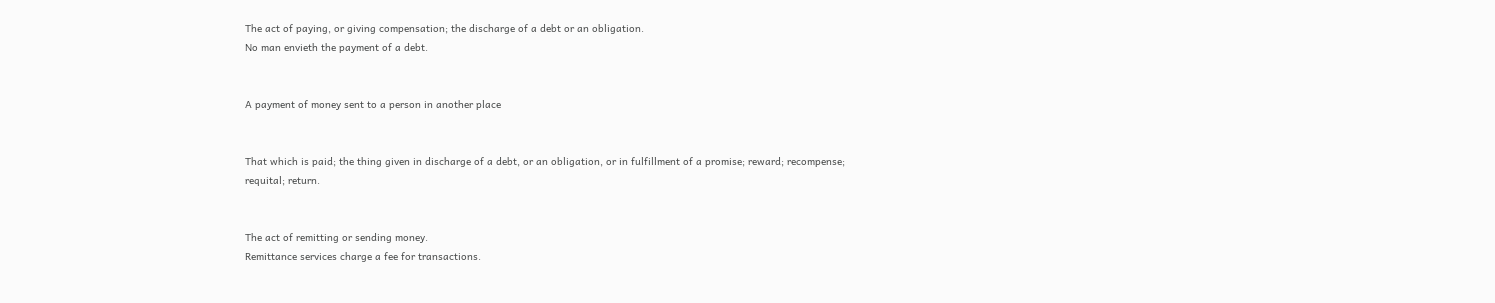The act of paying, or giving compensation; the discharge of a debt or an obligation.
No man envieth the payment of a debt.


A payment of money sent to a person in another place


That which is paid; the thing given in discharge of a debt, or an obligation, or in fulfillment of a promise; reward; recompense; requital; return.


The act of remitting or sending money.
Remittance services charge a fee for transactions.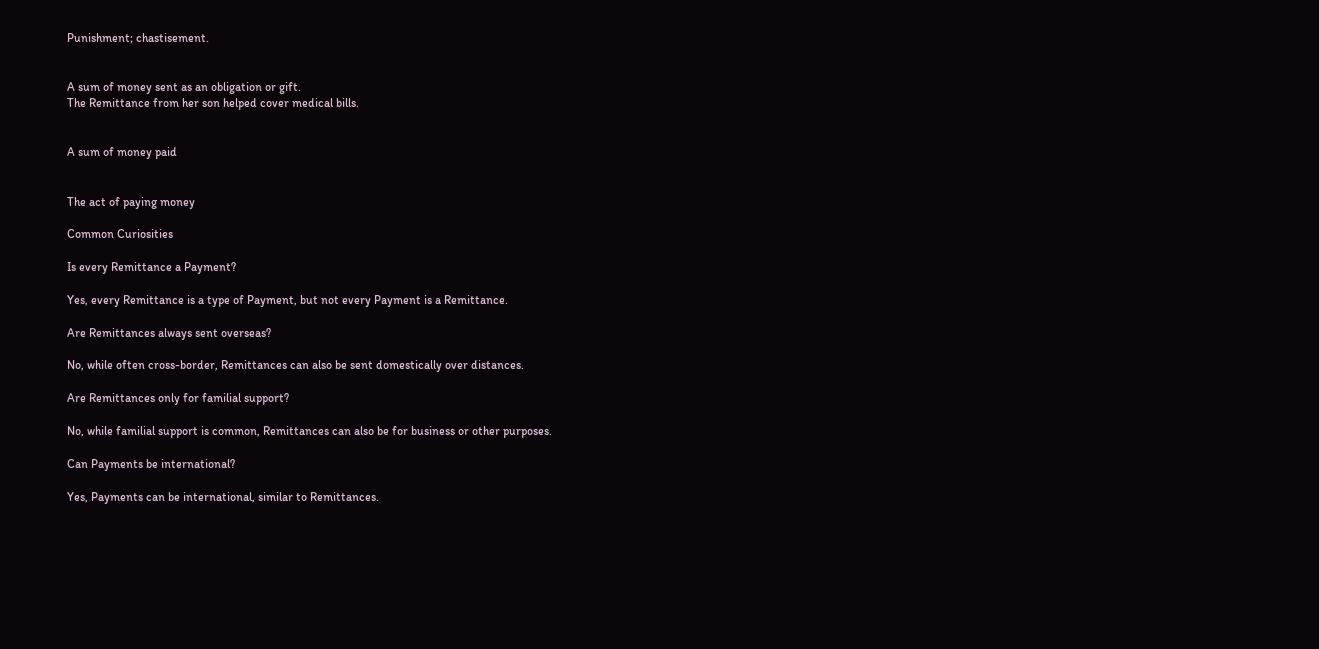Punishment; chastisement.


A sum of money sent as an obligation or gift.
The Remittance from her son helped cover medical bills.


A sum of money paid


The act of paying money

Common Curiosities

Is every Remittance a Payment?

Yes, every Remittance is a type of Payment, but not every Payment is a Remittance.

Are Remittances always sent overseas?

No, while often cross-border, Remittances can also be sent domestically over distances.

Are Remittances only for familial support?

No, while familial support is common, Remittances can also be for business or other purposes.

Can Payments be international?

Yes, Payments can be international, similar to Remittances.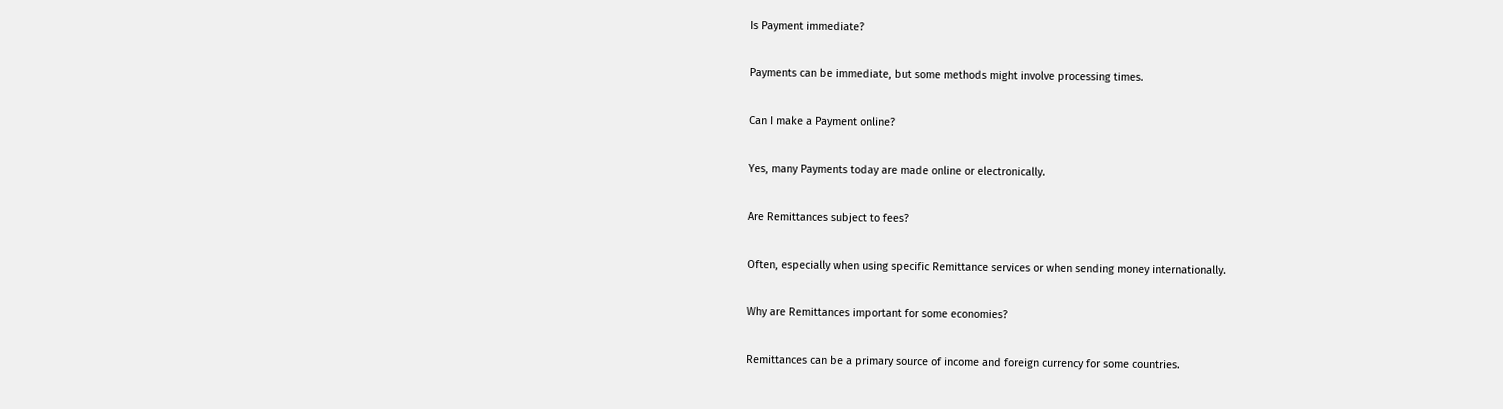Is Payment immediate?

Payments can be immediate, but some methods might involve processing times.

Can I make a Payment online?

Yes, many Payments today are made online or electronically.

Are Remittances subject to fees?

Often, especially when using specific Remittance services or when sending money internationally.

Why are Remittances important for some economies?

Remittances can be a primary source of income and foreign currency for some countries.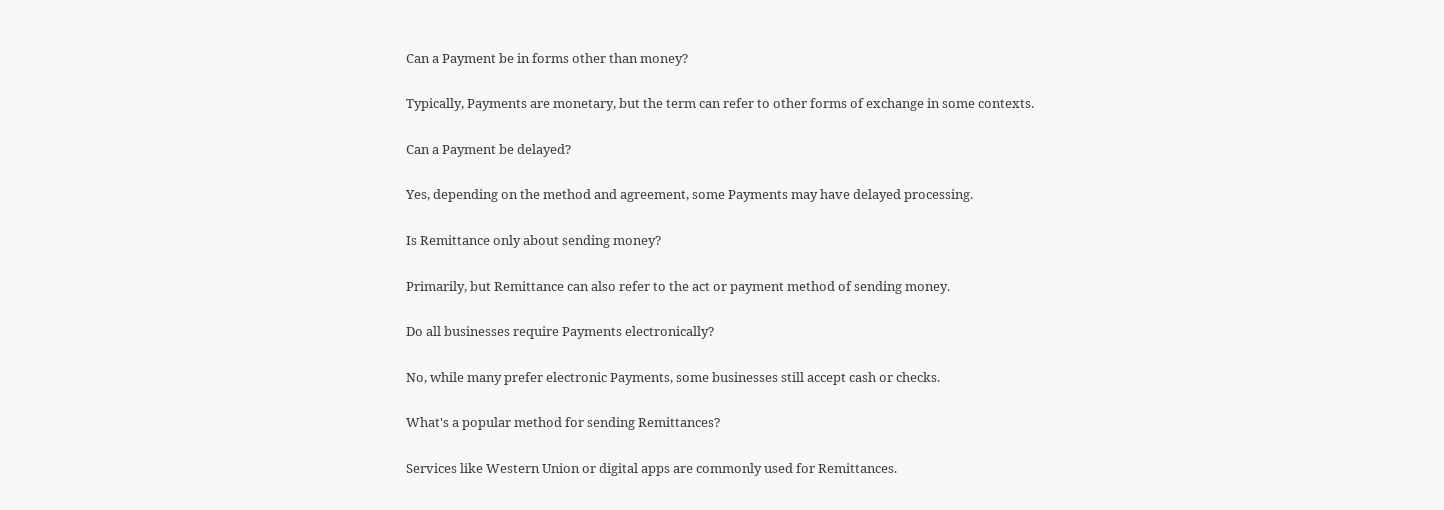Can a Payment be in forms other than money?

Typically, Payments are monetary, but the term can refer to other forms of exchange in some contexts.

Can a Payment be delayed?

Yes, depending on the method and agreement, some Payments may have delayed processing.

Is Remittance only about sending money?

Primarily, but Remittance can also refer to the act or payment method of sending money.

Do all businesses require Payments electronically?

No, while many prefer electronic Payments, some businesses still accept cash or checks.

What's a popular method for sending Remittances?

Services like Western Union or digital apps are commonly used for Remittances.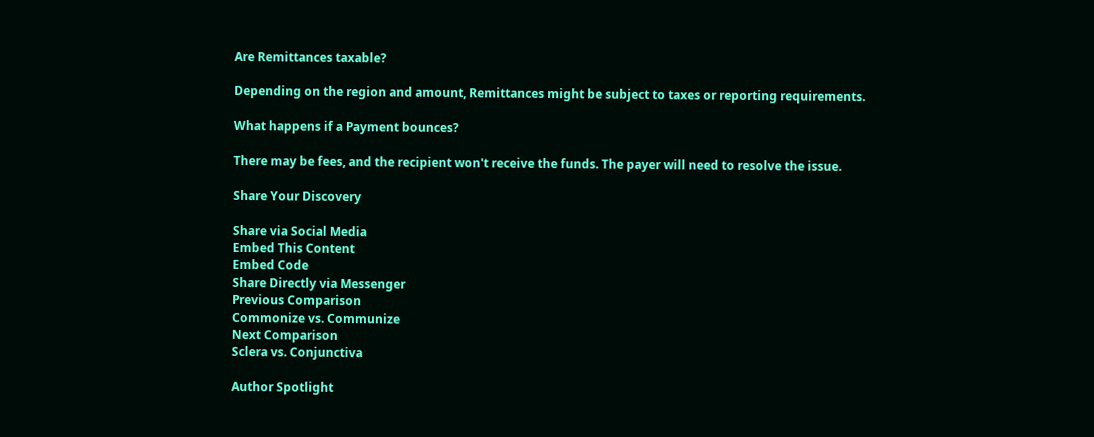Are Remittances taxable?

Depending on the region and amount, Remittances might be subject to taxes or reporting requirements.

What happens if a Payment bounces?

There may be fees, and the recipient won't receive the funds. The payer will need to resolve the issue.

Share Your Discovery

Share via Social Media
Embed This Content
Embed Code
Share Directly via Messenger
Previous Comparison
Commonize vs. Communize
Next Comparison
Sclera vs. Conjunctiva

Author Spotlight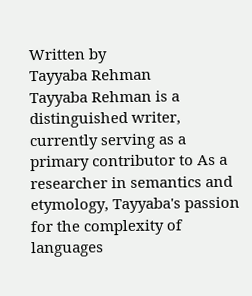Written by
Tayyaba Rehman
Tayyaba Rehman is a distinguished writer, currently serving as a primary contributor to As a researcher in semantics and etymology, Tayyaba's passion for the complexity of languages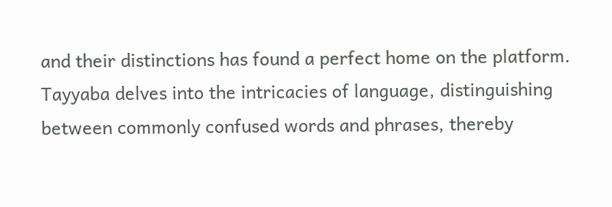and their distinctions has found a perfect home on the platform. Tayyaba delves into the intricacies of language, distinguishing between commonly confused words and phrases, thereby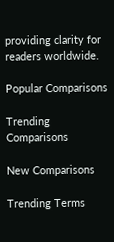providing clarity for readers worldwide.

Popular Comparisons

Trending Comparisons

New Comparisons

Trending Terms